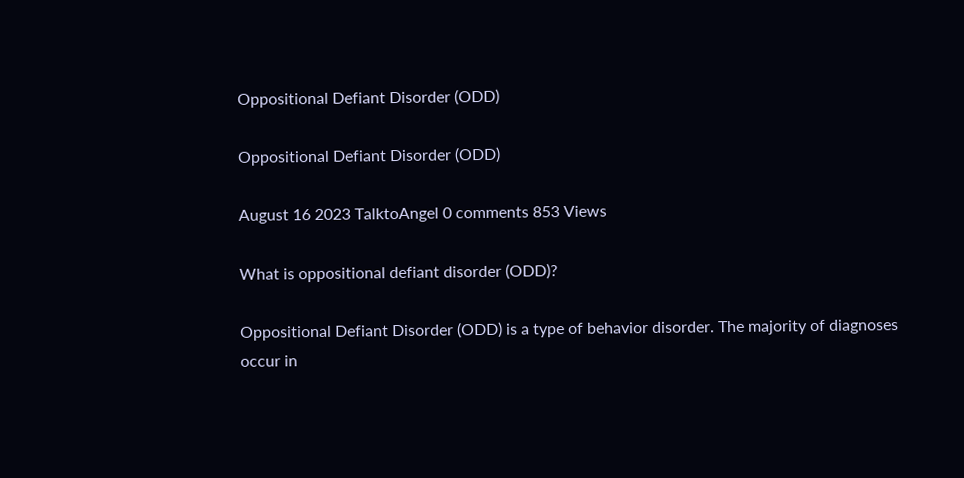Oppositional Defiant Disorder (ODD)

Oppositional Defiant Disorder (ODD)

August 16 2023 TalktoAngel 0 comments 853 Views

What is oppositional defiant disorder (ODD)?

Oppositional Defiant Disorder (ODD) is a type of behavior disorder. The majority of diagnoses occur in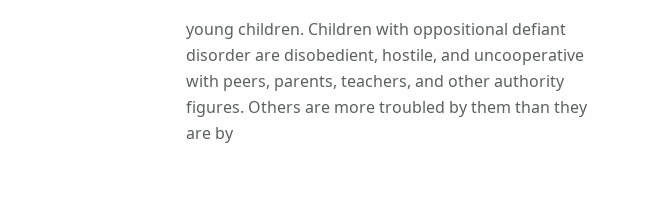young children. Children with oppositional defiant disorder are disobedient, hostile, and uncooperative with peers, parents, teachers, and other authority figures. Others are more troubled by them than they are by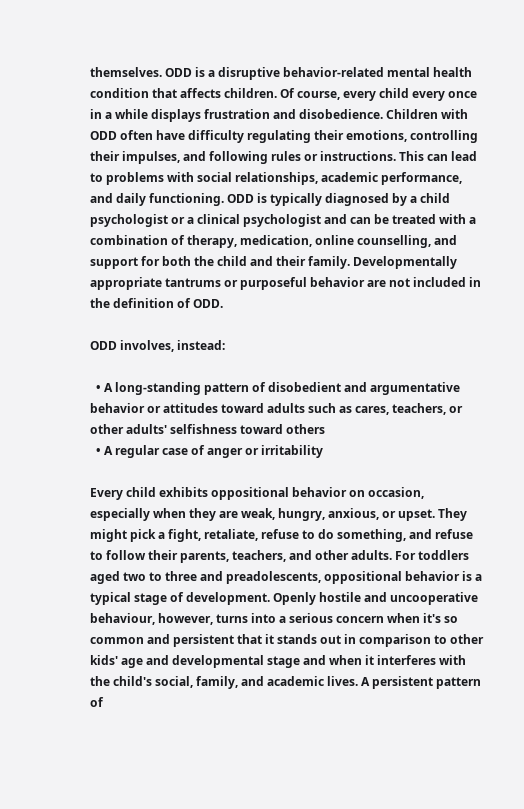themselves. ODD is a disruptive behavior-related mental health condition that affects children. Of course, every child every once in a while displays frustration and disobedience. Children with ODD often have difficulty regulating their emotions, controlling their impulses, and following rules or instructions. This can lead to problems with social relationships, academic performance, and daily functioning. ODD is typically diagnosed by a child psychologist or a clinical psychologist and can be treated with a combination of therapy, medication, online counselling, and support for both the child and their family. Developmentally appropriate tantrums or purposeful behavior are not included in the definition of ODD.

ODD involves, instead:

  • A long-standing pattern of disobedient and argumentative behavior or attitudes toward adults such as cares, teachers, or other adults' selfishness toward others
  • A regular case of anger or irritability

Every child exhibits oppositional behavior on occasion, especially when they are weak, hungry, anxious, or upset. They might pick a fight, retaliate, refuse to do something, and refuse to follow their parents, teachers, and other adults. For toddlers aged two to three and preadolescents, oppositional behavior is a typical stage of development. Openly hostile and uncooperative behaviour, however, turns into a serious concern when it's so common and persistent that it stands out in comparison to other kids' age and developmental stage and when it interferes with the child's social, family, and academic lives. A persistent pattern of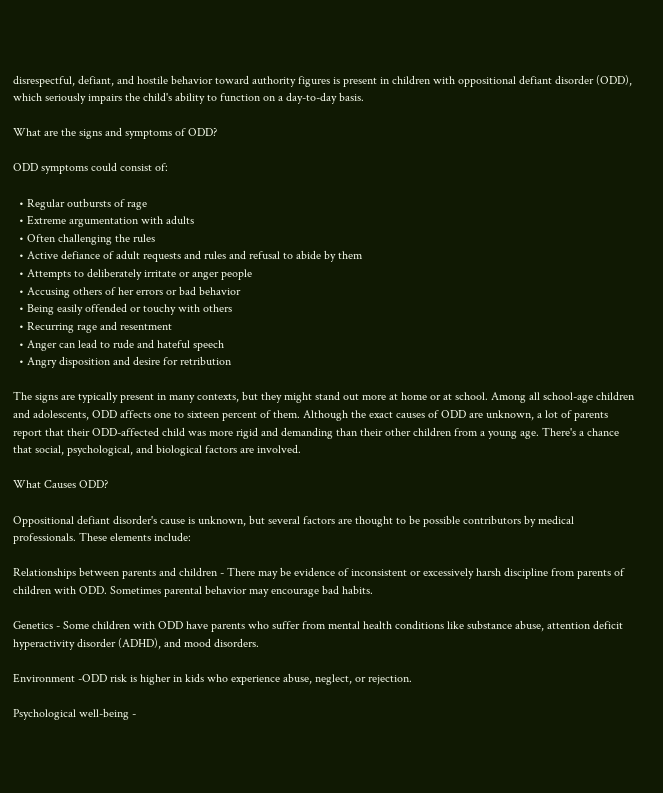disrespectful, defiant, and hostile behavior toward authority figures is present in children with oppositional defiant disorder (ODD), which seriously impairs the child's ability to function on a day-to-day basis.

What are the signs and symptoms of ODD?

ODD symptoms could consist of:

  • Regular outbursts of rage
  • Extreme argumentation with adults
  • Often challenging the rules
  • Active defiance of adult requests and rules and refusal to abide by them
  • Attempts to deliberately irritate or anger people
  • Accusing others of her errors or bad behavior
  • Being easily offended or touchy with others
  • Recurring rage and resentment
  • Anger can lead to rude and hateful speech
  • Angry disposition and desire for retribution

The signs are typically present in many contexts, but they might stand out more at home or at school. Among all school-age children and adolescents, ODD affects one to sixteen percent of them. Although the exact causes of ODD are unknown, a lot of parents report that their ODD-affected child was more rigid and demanding than their other children from a young age. There's a chance that social, psychological, and biological factors are involved.

What Causes ODD?

Oppositional defiant disorder's cause is unknown, but several factors are thought to be possible contributors by medical professionals. These elements include:

Relationships between parents and children - There may be evidence of inconsistent or excessively harsh discipline from parents of children with ODD. Sometimes parental behavior may encourage bad habits.

Genetics - Some children with ODD have parents who suffer from mental health conditions like substance abuse, attention deficit hyperactivity disorder (ADHD), and mood disorders.

Environment -ODD risk is higher in kids who experience abuse, neglect, or rejection.

Psychological well-being -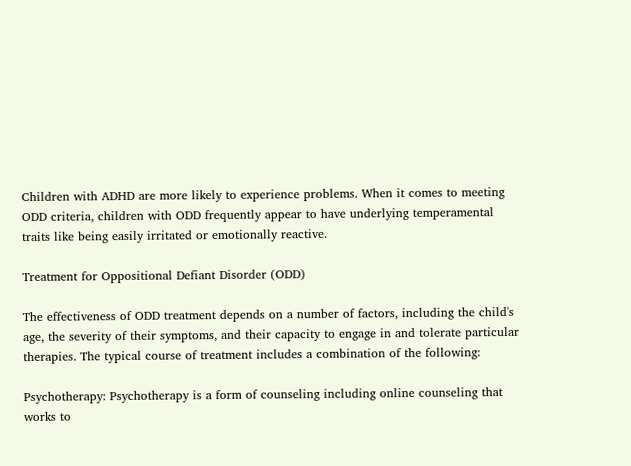Children with ADHD are more likely to experience problems. When it comes to meeting ODD criteria, children with ODD frequently appear to have underlying temperamental traits like being easily irritated or emotionally reactive.

Treatment for Oppositional Defiant Disorder (ODD)

The effectiveness of ODD treatment depends on a number of factors, including the child's age, the severity of their symptoms, and their capacity to engage in and tolerate particular therapies. The typical course of treatment includes a combination of the following:

Psychotherapy: Psychotherapy is a form of counseling including online counseling that works to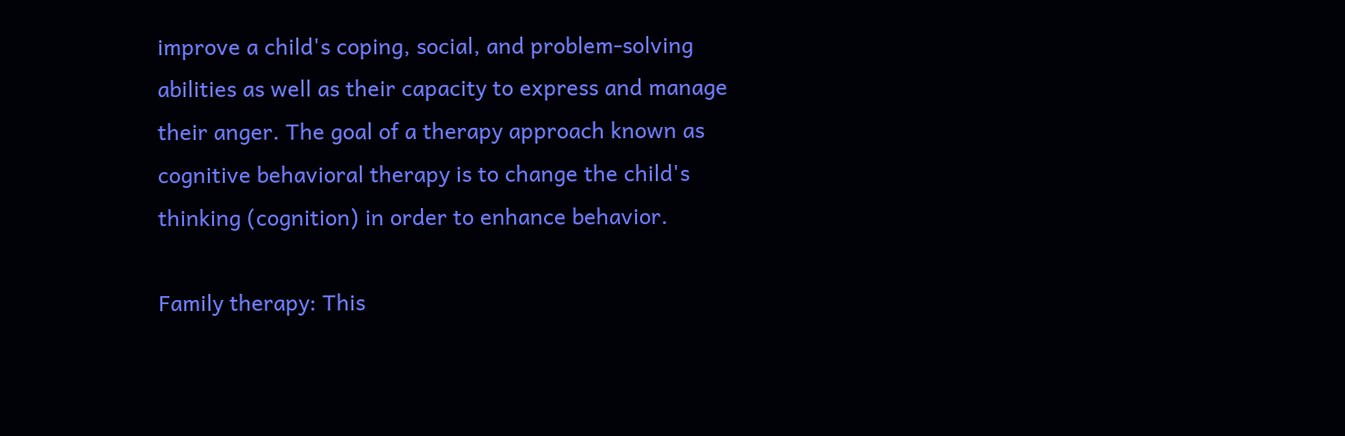improve a child's coping, social, and problem-solving abilities as well as their capacity to express and manage their anger. The goal of a therapy approach known as cognitive behavioral therapy is to change the child's thinking (cognition) in order to enhance behavior.

Family therapy: This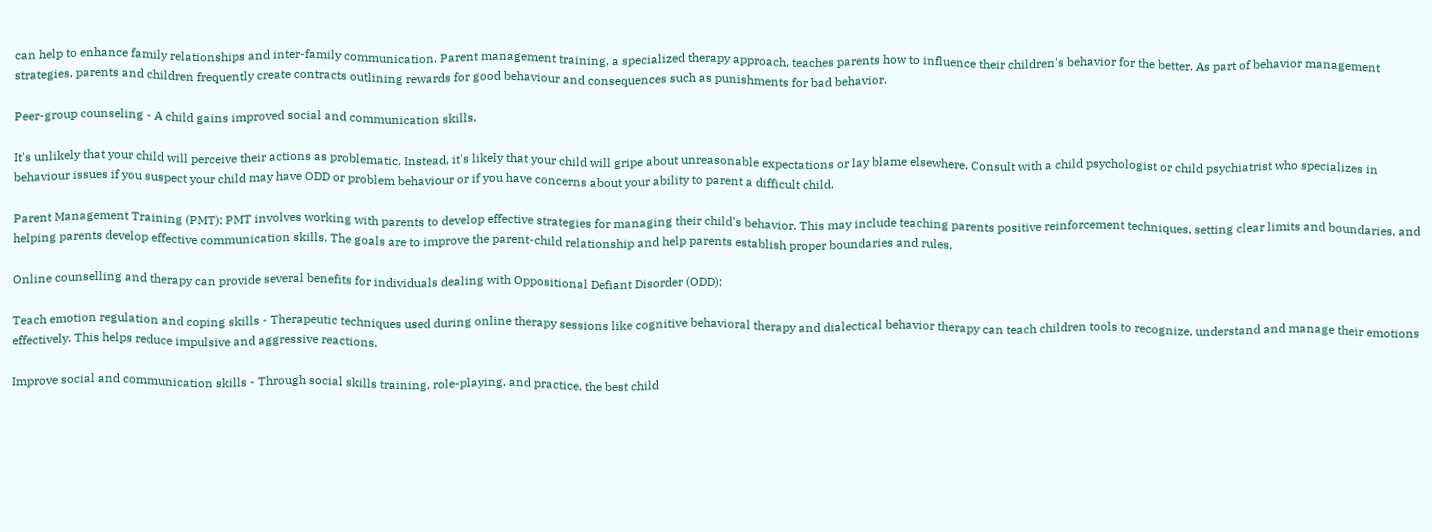can help to enhance family relationships and inter-family communication. Parent management training, a specialized therapy approach, teaches parents how to influence their children's behavior for the better. As part of behavior management strategies, parents and children frequently create contracts outlining rewards for good behaviour and consequences such as punishments for bad behavior.

Peer-group counseling - A child gains improved social and communication skills.

It's unlikely that your child will perceive their actions as problematic. Instead, it's likely that your child will gripe about unreasonable expectations or lay blame elsewhere. Consult with a child psychologist or child psychiatrist who specializes in behaviour issues if you suspect your child may have ODD or problem behaviour or if you have concerns about your ability to parent a difficult child.

Parent Management Training (PMT): PMT involves working with parents to develop effective strategies for managing their child's behavior. This may include teaching parents positive reinforcement techniques, setting clear limits and boundaries, and helping parents develop effective communication skills. The goals are to improve the parent-child relationship and help parents establish proper boundaries and rules.

Online counselling and therapy can provide several benefits for individuals dealing with Oppositional Defiant Disorder (ODD):

Teach emotion regulation and coping skills - Therapeutic techniques used during online therapy sessions like cognitive behavioral therapy and dialectical behavior therapy can teach children tools to recognize, understand and manage their emotions effectively. This helps reduce impulsive and aggressive reactions.

Improve social and communication skills - Through social skills training, role-playing, and practice, the best child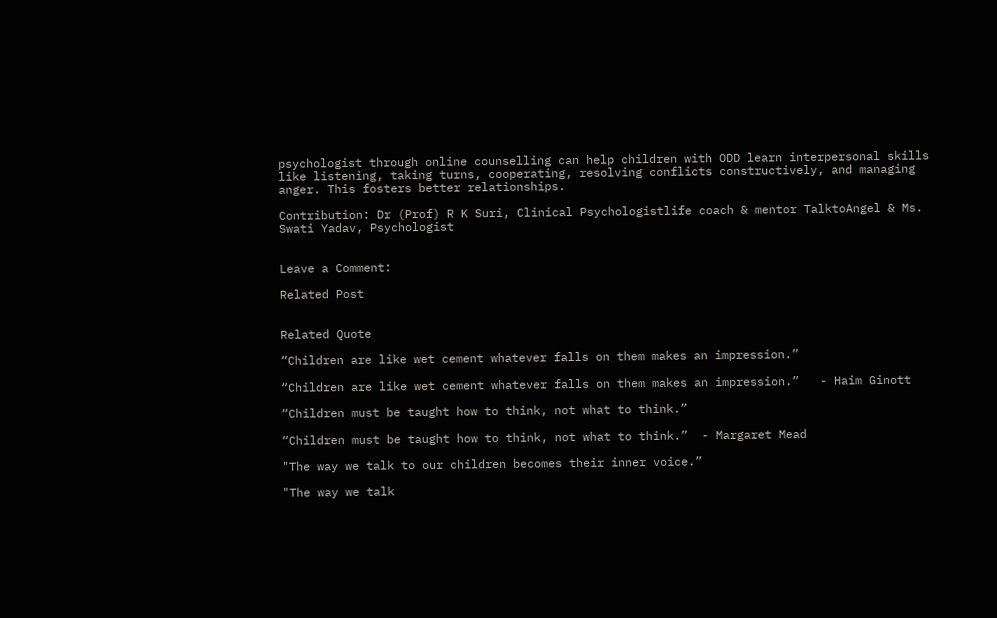psychologist through online counselling can help children with ODD learn interpersonal skills like listening, taking turns, cooperating, resolving conflicts constructively, and managing anger. This fosters better relationships.

Contribution: Dr (Prof) R K Suri, Clinical Psychologistlife coach & mentor TalktoAngel & Ms. Swati Yadav, Psychologist


Leave a Comment:

Related Post


Related Quote

“Children are like wet cement whatever falls on them makes an impression.”

“Children are like wet cement whatever falls on them makes an impression.”   - Haim Ginott

“Children must be taught how to think, not what to think.”

“Children must be taught how to think, not what to think.”  - Margaret Mead

"The way we talk to our children becomes their inner voice.”

"The way we talk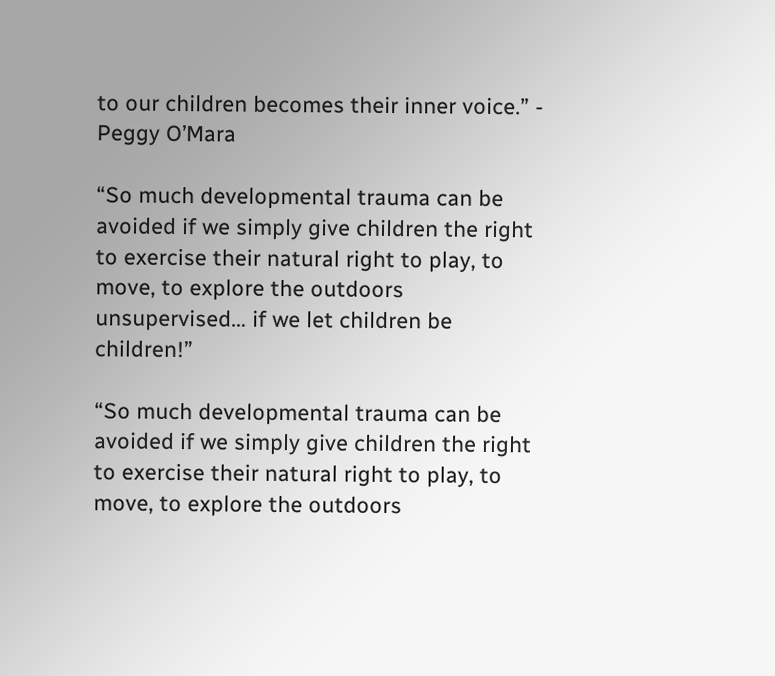to our children becomes their inner voice.” - Peggy O’Mara

“So much developmental trauma can be avoided if we simply give children the right to exercise their natural right to play, to move, to explore the outdoors unsupervised… if we let children be children!”

“So much developmental trauma can be avoided if we simply give children the right to exercise their natural right to play, to move, to explore the outdoors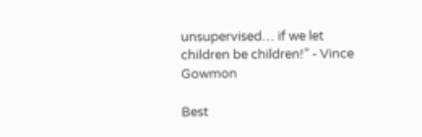unsupervised… if we let children be children!” - Vince Gowmon

Best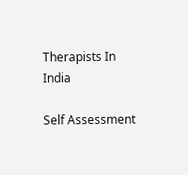Therapists In India

Self Assessment